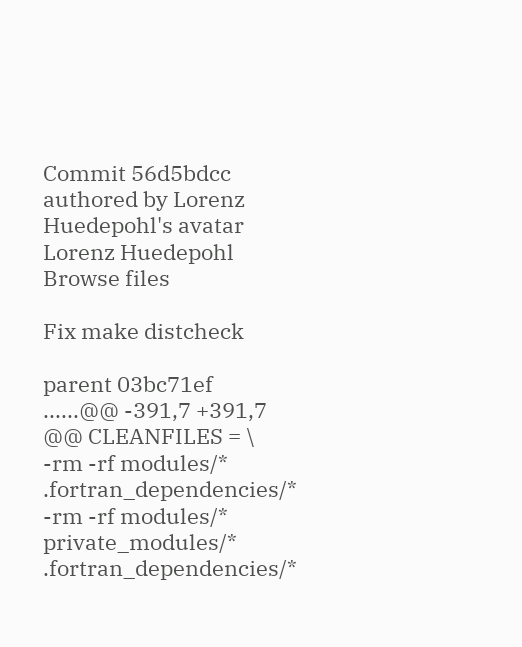Commit 56d5bdcc authored by Lorenz Huedepohl's avatar Lorenz Huedepohl
Browse files

Fix make distcheck

parent 03bc71ef
......@@ -391,7 +391,7 @@ CLEANFILES = \
-rm -rf modules/* .fortran_dependencies/*
-rm -rf modules/* private_modules/* .fortran_dependencies/*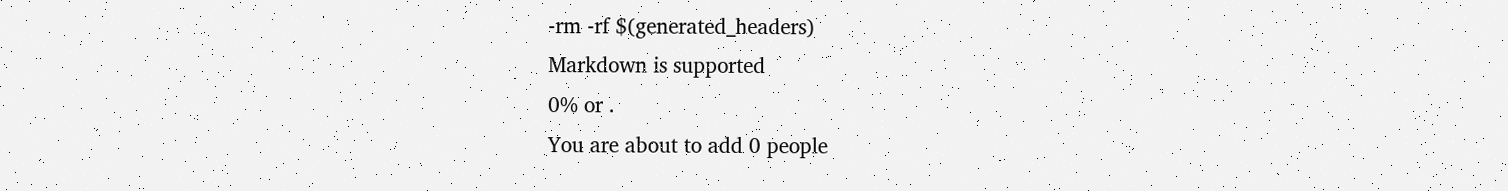-rm -rf $(generated_headers)
Markdown is supported
0% or .
You are about to add 0 people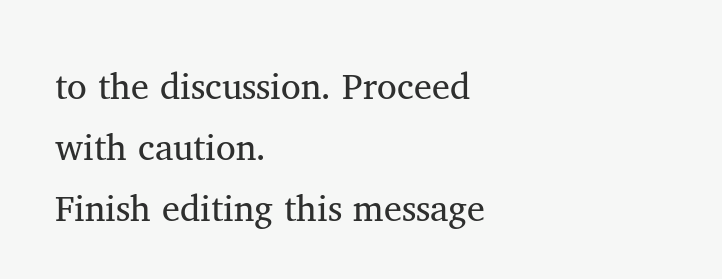to the discussion. Proceed with caution.
Finish editing this message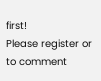first!
Please register or to comment